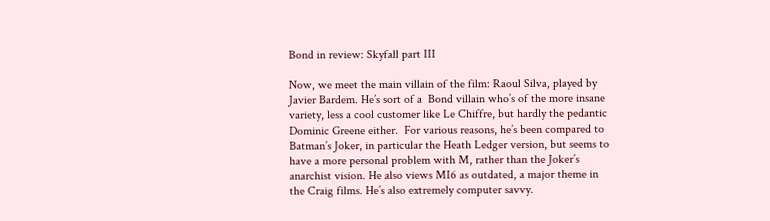Bond in review: Skyfall part III

Now, we meet the main villain of the film: Raoul Silva, played by Javier Bardem. He’s sort of a  Bond villain who’s of the more insane variety, less a cool customer like Le Chiffre, but hardly the pedantic Dominic Greene either.  For various reasons, he’s been compared to Batman’s Joker, in particular the Heath Ledger version, but seems to have a more personal problem with M, rather than the Joker’s anarchist vision. He also views MI6 as outdated, a major theme in the Craig films. He’s also extremely computer savvy.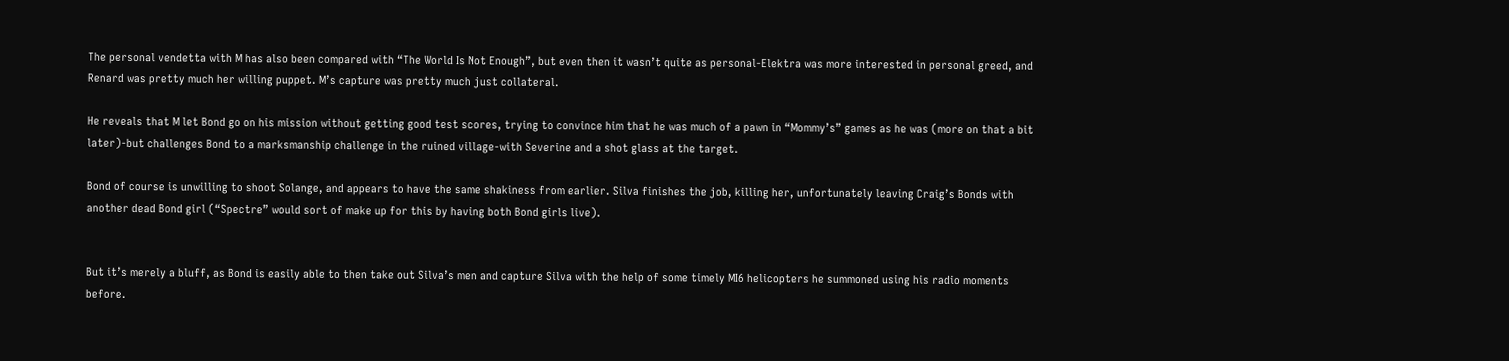The personal vendetta with M has also been compared with “The World Is Not Enough”, but even then it wasn’t quite as personal-Elektra was more interested in personal greed, and Renard was pretty much her willing puppet. M’s capture was pretty much just collateral.

He reveals that M let Bond go on his mission without getting good test scores, trying to convince him that he was much of a pawn in “Mommy’s” games as he was (more on that a bit later)-but challenges Bond to a marksmanship challenge in the ruined village-with Severine and a shot glass at the target.

Bond of course is unwilling to shoot Solange, and appears to have the same shakiness from earlier. Silva finishes the job, killing her, unfortunately leaving Craig’s Bonds with another dead Bond girl (“Spectre” would sort of make up for this by having both Bond girls live).


But it’s merely a bluff, as Bond is easily able to then take out Silva’s men and capture Silva with the help of some timely MI6 helicopters he summoned using his radio moments before.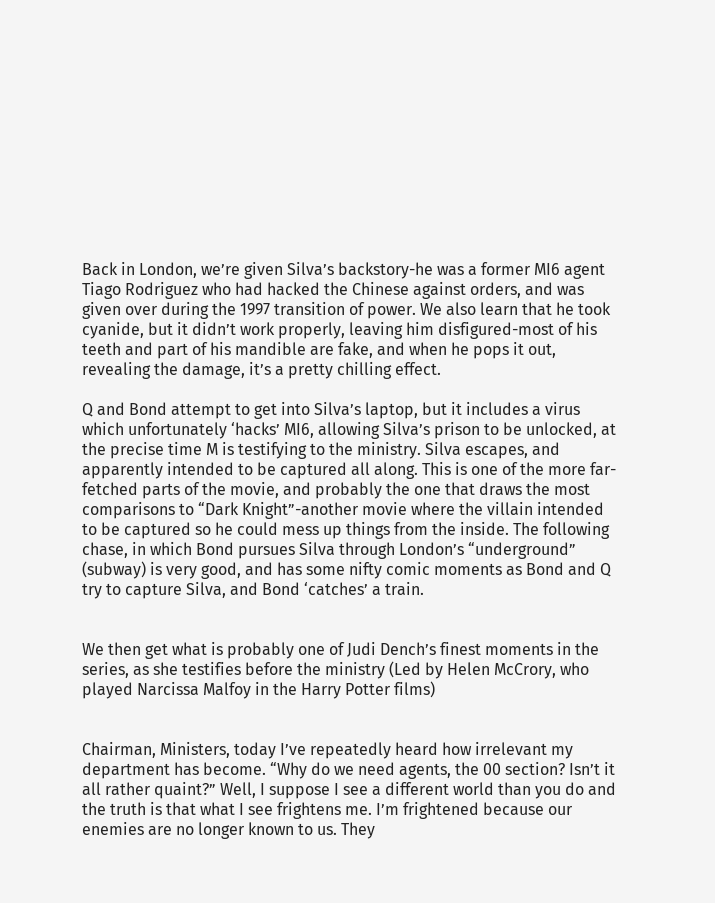Back in London, we’re given Silva’s backstory-he was a former MI6 agent Tiago Rodriguez who had hacked the Chinese against orders, and was given over during the 1997 transition of power. We also learn that he took cyanide, but it didn’t work properly, leaving him disfigured-most of his teeth and part of his mandible are fake, and when he pops it out, revealing the damage, it’s a pretty chilling effect.

Q and Bond attempt to get into Silva’s laptop, but it includes a virus which unfortunately ‘hacks’ MI6, allowing Silva’s prison to be unlocked, at the precise time M is testifying to the ministry. Silva escapes, and apparently intended to be captured all along. This is one of the more far-fetched parts of the movie, and probably the one that draws the most comparisons to “Dark Knight”-another movie where the villain intended to be captured so he could mess up things from the inside. The following chase, in which Bond pursues Silva through London’s “underground” (subway) is very good, and has some nifty comic moments as Bond and Q try to capture Silva, and Bond ‘catches’ a train.


We then get what is probably one of Judi Dench’s finest moments in the series, as she testifies before the ministry (Led by Helen McCrory, who played Narcissa Malfoy in the Harry Potter films)


Chairman, Ministers, today I’ve repeatedly heard how irrelevant my department has become. “Why do we need agents, the 00 section? Isn’t it all rather quaint?” Well, I suppose I see a different world than you do and the truth is that what I see frightens me. I’m frightened because our enemies are no longer known to us. They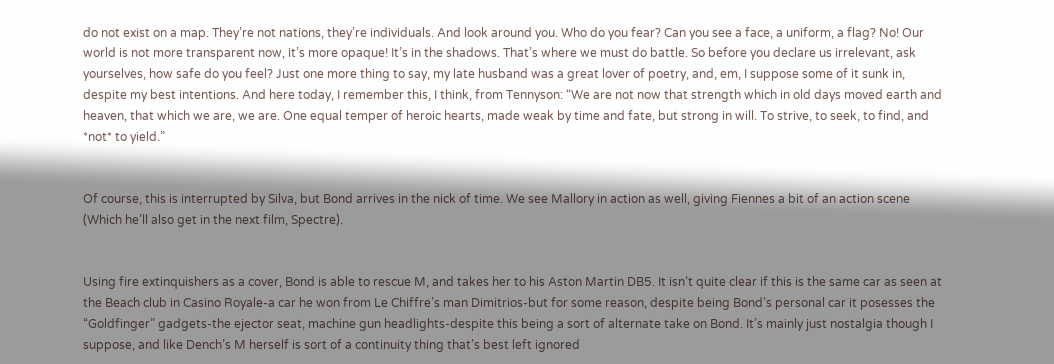do not exist on a map. They’re not nations, they’re individuals. And look around you. Who do you fear? Can you see a face, a uniform, a flag? No! Our world is not more transparent now, it’s more opaque! It’s in the shadows. That’s where we must do battle. So before you declare us irrelevant, ask yourselves, how safe do you feel? Just one more thing to say, my late husband was a great lover of poetry, and, em, I suppose some of it sunk in, despite my best intentions. And here today, I remember this, I think, from Tennyson: “We are not now that strength which in old days moved earth and heaven, that which we are, we are. One equal temper of heroic hearts, made weak by time and fate, but strong in will. To strive, to seek, to find, and *not* to yield.”


Of course, this is interrupted by Silva, but Bond arrives in the nick of time. We see Mallory in action as well, giving Fiennes a bit of an action scene (Which he’ll also get in the next film, Spectre).


Using fire extinquishers as a cover, Bond is able to rescue M, and takes her to his Aston Martin DB5. It isn’t quite clear if this is the same car as seen at the Beach club in Casino Royale-a car he won from Le Chiffre’s man Dimitrios-but for some reason, despite being Bond’s personal car it posesses the “Goldfinger” gadgets-the ejector seat, machine gun headlights-despite this being a sort of alternate take on Bond. It’s mainly just nostalgia though I suppose, and like Dench’s M herself is sort of a continuity thing that’s best left ignored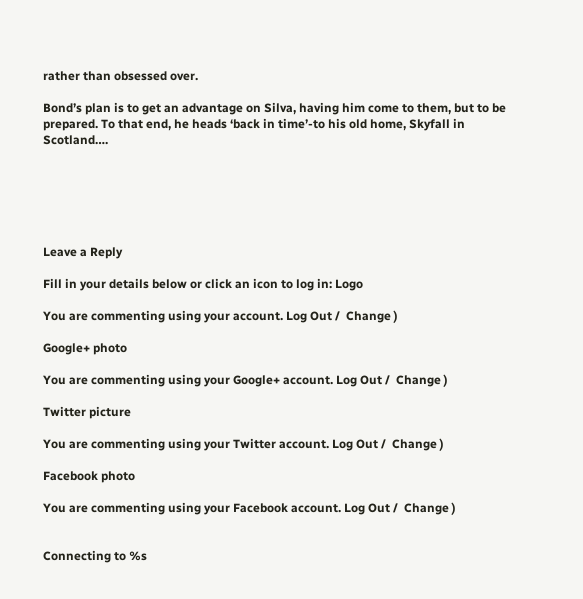rather than obsessed over.

Bond’s plan is to get an advantage on Silva, having him come to them, but to be prepared. To that end, he heads ‘back in time’-to his old home, Skyfall in Scotland….






Leave a Reply

Fill in your details below or click an icon to log in: Logo

You are commenting using your account. Log Out /  Change )

Google+ photo

You are commenting using your Google+ account. Log Out /  Change )

Twitter picture

You are commenting using your Twitter account. Log Out /  Change )

Facebook photo

You are commenting using your Facebook account. Log Out /  Change )


Connecting to %s